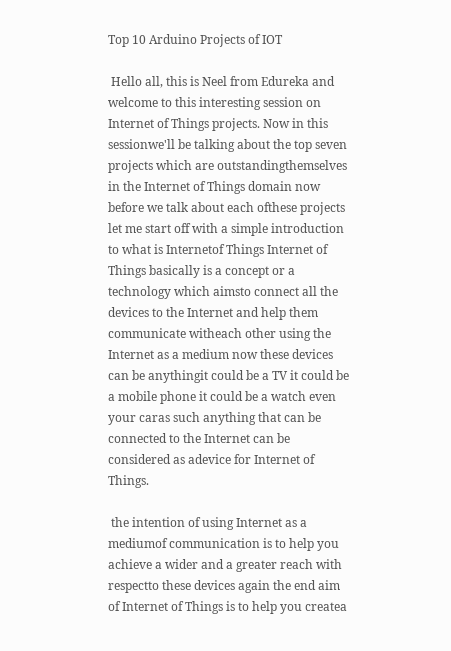Top 10 Arduino Projects of IOT

 Hello all, this is Neel from Edureka and welcome to this interesting session on Internet of Things projects. Now in this sessionwe'll be talking about the top seven projects which are outstandingthemselves in the Internet of Things domain now before we talk about each ofthese projects let me start off with a simple introduction to what is Internetof Things Internet of Things basically is a concept or a technology which aimsto connect all the devices to the Internet and help them communicate witheach other using the Internet as a medium now these devices can be anythingit could be a TV it could be a mobile phone it could be a watch even your caras such anything that can be connected to the Internet can be considered as adevice for Internet of Things.

 the intention of using Internet as a mediumof communication is to help you achieve a wider and a greater reach with respectto these devices again the end aim of Internet of Things is to help you createa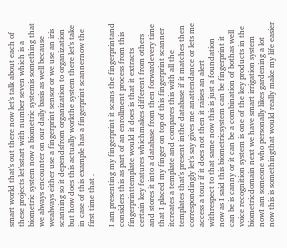smart world that's out there now let's talk about each of these projects let'sstart with number seven which is a biometric system now a biometric systemis something that we always encounter on our daily basis as well because wealways either use a fingerprint sensor or we use an iris scanning so it dependsfrom organization to organization but how does this actually workthe system there let's take in case of this example has a fingerprint scannernow the first time that .

I am presenting my fingerprint it scans the fingerprintand considers this as part of an enrollment process from this fingerprinttemplate would it does is that it extracts certain key features whichmakes different from others and stores it into a database from then forwardevery time that I placed my finger on top of this fingerprint scanner itcreates a template and compares this with all the templates that's present inthe database if it matches then correspondingly let's say gives me anattendance or lets me access a tour if it does not then it raises an alert withrespect to that same now this is just a foundation now as I said this biometricsystem can be fingerprint it can be is canny or it can be a combination of bothas well voice recognition system is one of the key products in the biometricdomain next we have smart irrigation system nowI am someone who personally likes gardening a lot now this is somethingthat would really make my life easier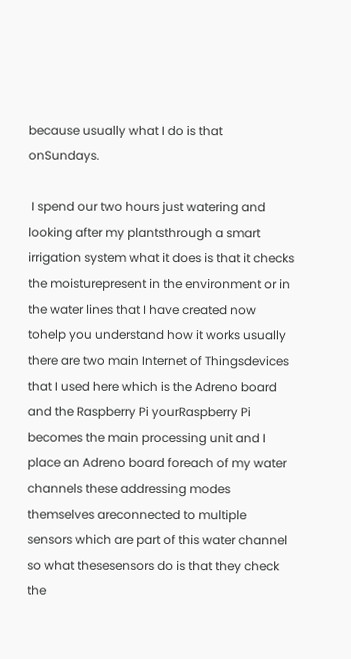because usually what I do is that onSundays.

 I spend our two hours just watering and looking after my plantsthrough a smart irrigation system what it does is that it checks the moisturepresent in the environment or in the water lines that I have created now tohelp you understand how it works usually there are two main Internet of Thingsdevices that I used here which is the Adreno board and the Raspberry Pi yourRaspberry Pi becomes the main processing unit and I place an Adreno board foreach of my water channels these addressing modes themselves areconnected to multiple sensors which are part of this water channel so what thesesensors do is that they check the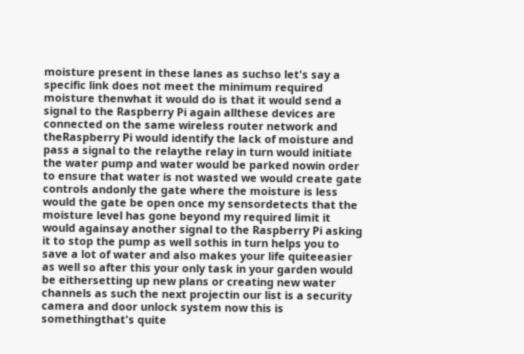moisture present in these lanes as suchso let's say a specific link does not meet the minimum required moisture thenwhat it would do is that it would send a signal to the Raspberry Pi again allthese devices are connected on the same wireless router network and theRaspberry Pi would identify the lack of moisture and pass a signal to the relaythe relay in turn would initiate the water pump and water would be parked nowin order to ensure that water is not wasted we would create gate controls andonly the gate where the moisture is less would the gate be open once my sensordetects that the moisture level has gone beyond my required limit it would againsay another signal to the Raspberry Pi asking it to stop the pump as well sothis in turn helps you to save a lot of water and also makes your life quiteeasier as well so after this your only task in your garden would be eithersetting up new plans or creating new water channels as such the next projectin our list is a security camera and door unlock system now this is somethingthat's quite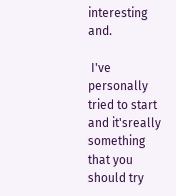interesting and.

 I've personally tried to start and it'sreally something that you should try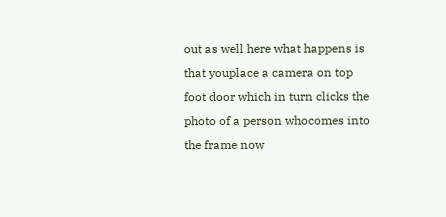out as well here what happens is that youplace a camera on top foot door which in turn clicks the photo of a person whocomes into the frame now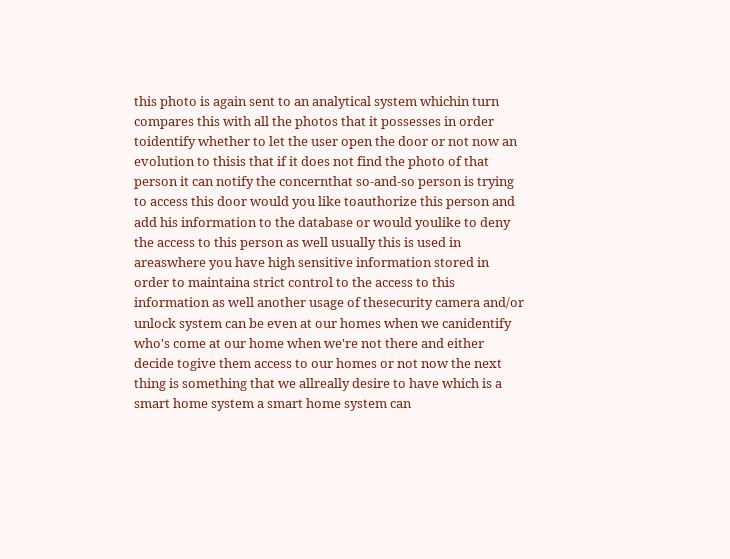this photo is again sent to an analytical system whichin turn compares this with all the photos that it possesses in order toidentify whether to let the user open the door or not now an evolution to thisis that if it does not find the photo of that person it can notify the concernthat so-and-so person is trying to access this door would you like toauthorize this person and add his information to the database or would youlike to deny the access to this person as well usually this is used in areaswhere you have high sensitive information stored in order to maintaina strict control to the access to this information as well another usage of thesecurity camera and/or unlock system can be even at our homes when we canidentify who's come at our home when we're not there and either decide togive them access to our homes or not now the next thing is something that we allreally desire to have which is a smart home system a smart home system can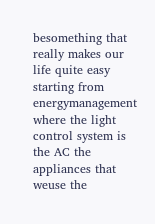besomething that really makes our life quite easy starting from energymanagement where the light control system is the AC the appliances that weuse the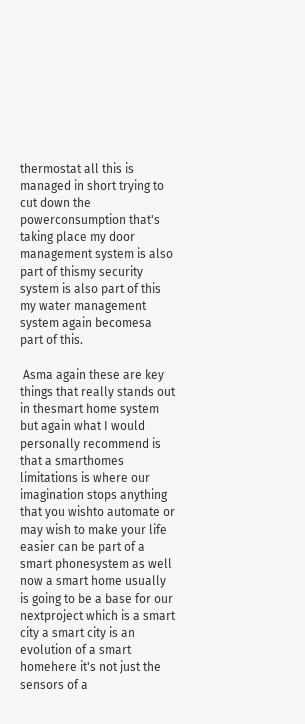thermostat all this is managed in short trying to cut down the powerconsumption that's taking place my door management system is also part of thismy security system is also part of this my water management system again becomesa part of this.

 Asma again these are key things that really stands out in thesmart home system but again what I would personally recommend is that a smarthomes limitations is where our imagination stops anything that you wishto automate or may wish to make your life easier can be part of a smart phonesystem as well now a smart home usually is going to be a base for our nextproject which is a smart city a smart city is an evolution of a smart homehere it's not just the sensors of a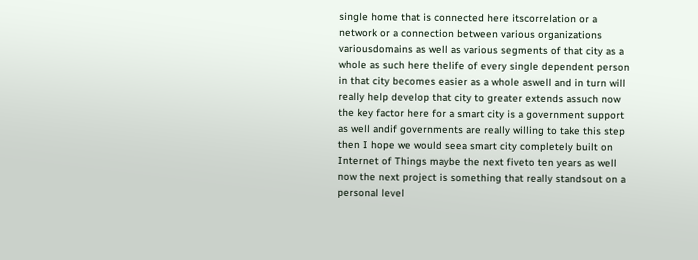single home that is connected here itscorrelation or a network or a connection between various organizations variousdomains as well as various segments of that city as a whole as such here thelife of every single dependent person in that city becomes easier as a whole aswell and in turn will really help develop that city to greater extends assuch now the key factor here for a smart city is a government support as well andif governments are really willing to take this step then I hope we would seea smart city completely built on Internet of Things maybe the next fiveto ten years as well now the next project is something that really standsout on a personal level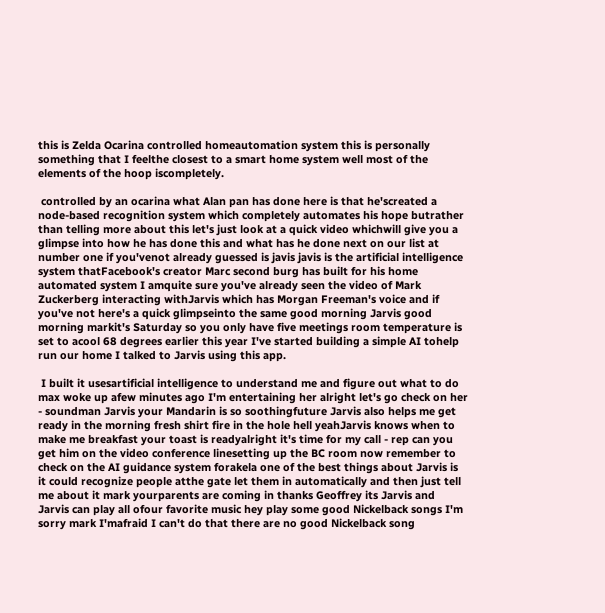this is Zelda Ocarina controlled homeautomation system this is personally something that I feelthe closest to a smart home system well most of the elements of the hoop iscompletely.

 controlled by an ocarina what Alan pan has done here is that he'screated a node-based recognition system which completely automates his hope butrather than telling more about this let's just look at a quick video whichwill give you a glimpse into how he has done this and what has he done next on our list at number one if you'venot already guessed is javis javis is the artificial intelligence system thatFacebook's creator Marc second burg has built for his home automated system I amquite sure you've already seen the video of Mark Zuckerberg interacting withJarvis which has Morgan Freeman's voice and if you've not here's a quick glimpseinto the same good morning Jarvis good morning markit's Saturday so you only have five meetings room temperature is set to acool 68 degrees earlier this year I've started building a simple AI tohelp run our home I talked to Jarvis using this app.

 I built it usesartificial intelligence to understand me and figure out what to do max woke up afew minutes ago I'm entertaining her alright let's go check on her - soundman Jarvis your Mandarin is so soothingfuture Jarvis also helps me get ready in the morning fresh shirt fire in the hole hell yeahJarvis knows when to make me breakfast your toast is readyalright it's time for my call - rep can you get him on the video conference linesetting up the BC room now remember to check on the AI guidance system forakela one of the best things about Jarvis is it could recognize people atthe gate let them in automatically and then just tell me about it mark yourparents are coming in thanks Geoffrey its Jarvis and Jarvis can play all ofour favorite music hey play some good Nickelback songs I'm sorry mark I'mafraid I can't do that there are no good Nickelback song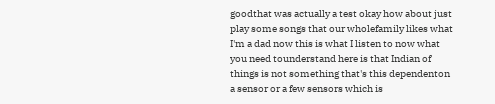goodthat was actually a test okay how about just play some songs that our wholefamily likes what I'm a dad now this is what I listen to now what you need tounderstand here is that Indian of things is not something that's this dependenton a sensor or a few sensors which is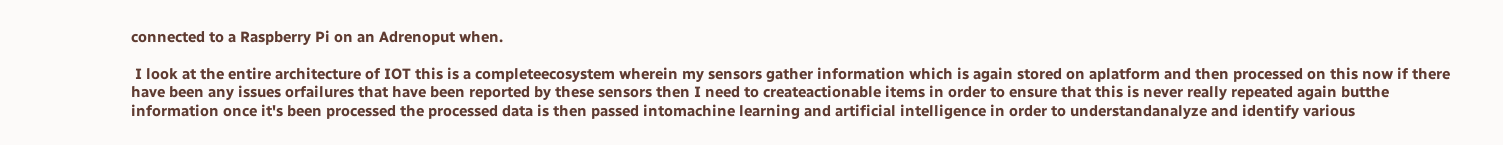connected to a Raspberry Pi on an Adrenoput when.

 I look at the entire architecture of IOT this is a completeecosystem wherein my sensors gather information which is again stored on aplatform and then processed on this now if there have been any issues orfailures that have been reported by these sensors then I need to createactionable items in order to ensure that this is never really repeated again butthe information once it's been processed the processed data is then passed intomachine learning and artificial intelligence in order to understandanalyze and identify various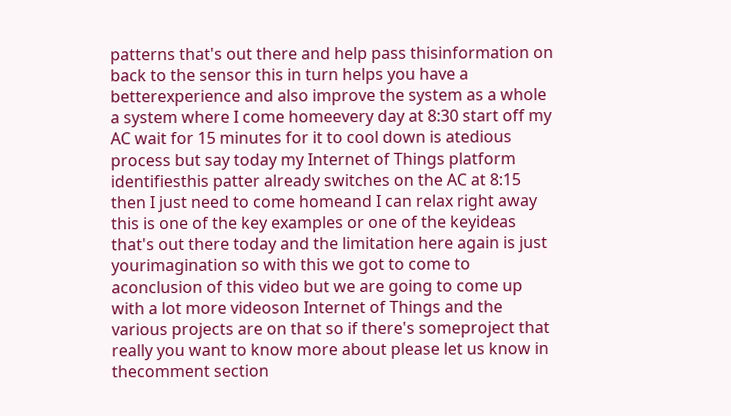patterns that's out there and help pass thisinformation on back to the sensor this in turn helps you have a betterexperience and also improve the system as a whole a system where I come homeevery day at 8:30 start off my AC wait for 15 minutes for it to cool down is atedious process but say today my Internet of Things platform identifiesthis patter already switches on the AC at 8:15 then I just need to come homeand I can relax right away this is one of the key examples or one of the keyideas that's out there today and the limitation here again is just yourimagination so with this we got to come to aconclusion of this video but we are going to come up with a lot more videoson Internet of Things and the various projects are on that so if there's someproject that really you want to know more about please let us know in thecomment section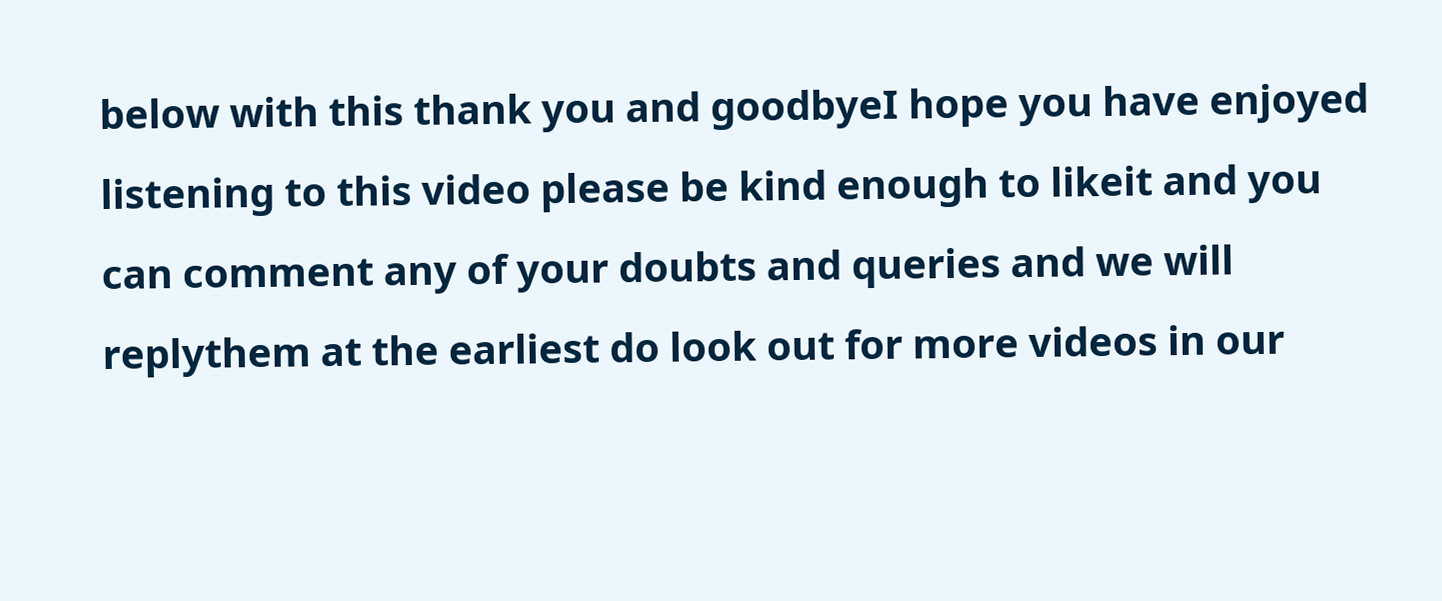below with this thank you and goodbyeI hope you have enjoyed listening to this video please be kind enough to likeit and you can comment any of your doubts and queries and we will replythem at the earliest do look out for more videos in our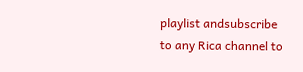playlist andsubscribe to any Rica channel to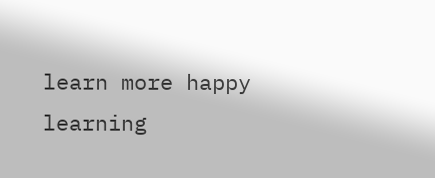learn more happy learning